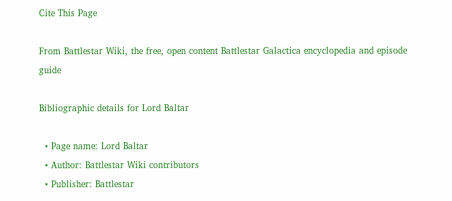Cite This Page

From Battlestar Wiki, the free, open content Battlestar Galactica encyclopedia and episode guide

Bibliographic details for Lord Baltar

  • Page name: Lord Baltar
  • Author: Battlestar Wiki contributors
  • Publisher: Battlestar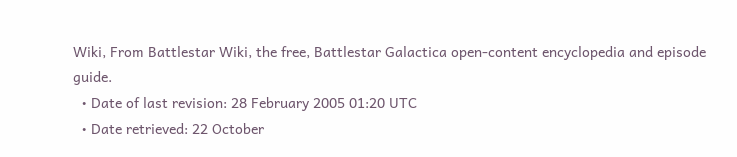Wiki, From Battlestar Wiki, the free, Battlestar Galactica open-content encyclopedia and episode guide.
  • Date of last revision: 28 February 2005 01:20 UTC
  • Date retrieved: 22 October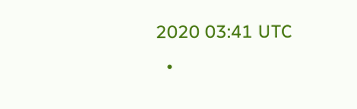2020 03:41 UTC
  •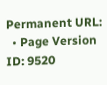Permanent URL:
  • Page Version ID: 9520